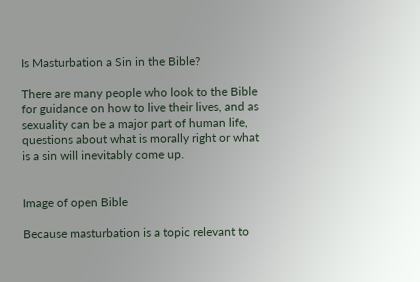Is Masturbation a Sin in the Bible?

There are many people who look to the Bible for guidance on how to live their lives, and as sexuality can be a major part of human life, questions about what is morally right or what is a sin will inevitably come up.


Image of open Bible

Because masturbation is a topic relevant to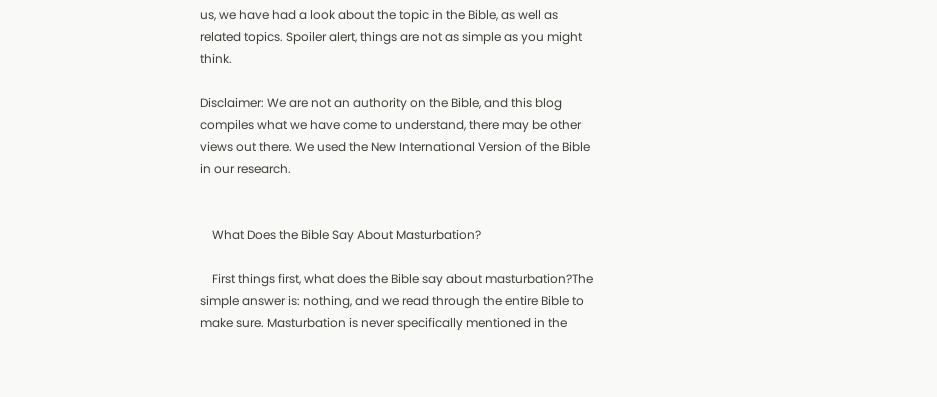us, we have had a look about the topic in the Bible, as well as related topics. Spoiler alert, things are not as simple as you might think.

Disclaimer: We are not an authority on the Bible, and this blog compiles what we have come to understand, there may be other views out there. We used the New International Version of the Bible in our research.


    What Does the Bible Say About Masturbation?

    First things first, what does the Bible say about masturbation?The simple answer is: nothing, and we read through the entire Bible to make sure. Masturbation is never specifically mentioned in the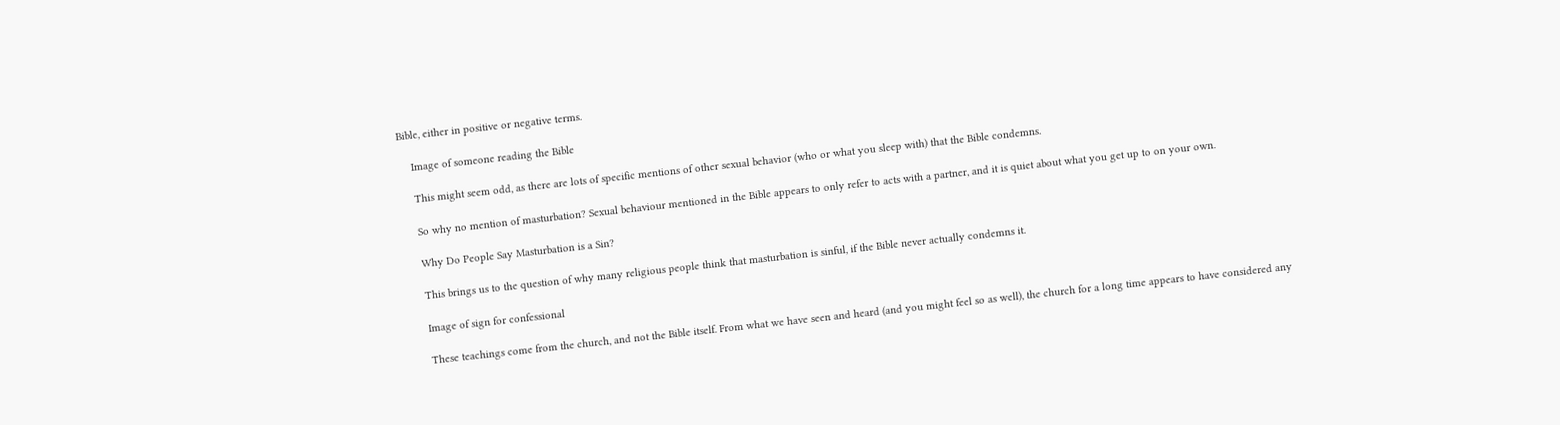Bible, either in positive or negative terms.

    Image of someone reading the Bible

    This might seem odd, as there are lots of specific mentions of other sexual behavior (who or what you sleep with) that the Bible condemns.

    So why no mention of masturbation? Sexual behaviour mentioned in the Bible appears to only refer to acts with a partner, and it is quiet about what you get up to on your own.

    Why Do People Say Masturbation is a Sin?

    This brings us to the question of why many religious people think that masturbation is sinful, if the Bible never actually condemns it.

    Image of sign for confessional

    These teachings come from the church, and not the Bible itself. From what we have seen and heard (and you might feel so as well), the church for a long time appears to have considered any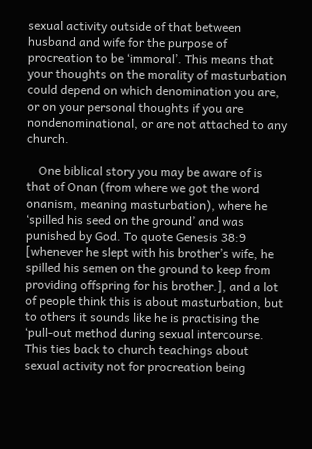sexual activity outside of that between husband and wife for the purpose of procreation to be ‘immoral’. This means that your thoughts on the morality of masturbation could depend on which denomination you are, or on your personal thoughts if you are nondenominational, or are not attached to any church.

    One biblical story you may be aware of is that of Onan (from where we got the word onanism, meaning masturbation), where he ‘spilled his seed on the ground’ and was punished by God. To quote Genesis 38:9 [whenever he slept with his brother’s wife, he spilled his semen on the ground to keep from providing offspring for his brother.], and a lot of people think this is about masturbation, but to others it sounds like he is practising the ‘pull-out method during sexual intercourse. This ties back to church teachings about sexual activity not for procreation being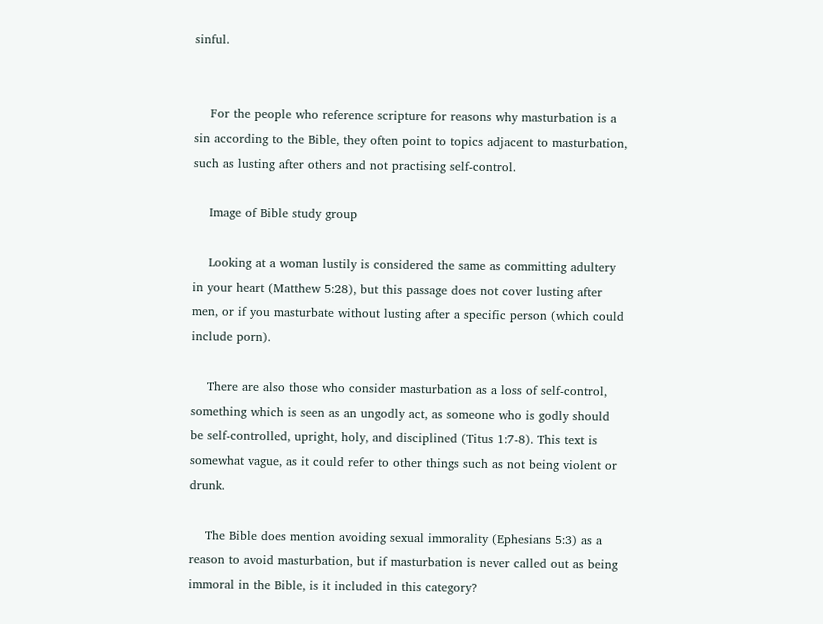sinful.


    For the people who reference scripture for reasons why masturbation is a sin according to the Bible, they often point to topics adjacent to masturbation, such as lusting after others and not practising self-control.

    Image of Bible study group

    Looking at a woman lustily is considered the same as committing adultery in your heart (Matthew 5:28), but this passage does not cover lusting after men, or if you masturbate without lusting after a specific person (which could include porn).

    There are also those who consider masturbation as a loss of self-control, something which is seen as an ungodly act, as someone who is godly should be self-controlled, upright, holy, and disciplined (Titus 1:7-8). This text is somewhat vague, as it could refer to other things such as not being violent or drunk.

    The Bible does mention avoiding sexual immorality (Ephesians 5:3) as a reason to avoid masturbation, but if masturbation is never called out as being immoral in the Bible, is it included in this category?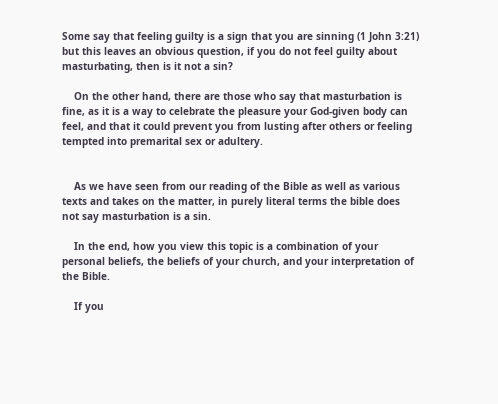Some say that feeling guilty is a sign that you are sinning (1 John 3:21) but this leaves an obvious question, if you do not feel guilty about masturbating, then is it not a sin?

    On the other hand, there are those who say that masturbation is fine, as it is a way to celebrate the pleasure your God-given body can feel, and that it could prevent you from lusting after others or feeling tempted into premarital sex or adultery.


    As we have seen from our reading of the Bible as well as various texts and takes on the matter, in purely literal terms the bible does not say masturbation is a sin.

    In the end, how you view this topic is a combination of your personal beliefs, the beliefs of your church, and your interpretation of the Bible.

    If you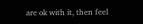are ok with it, then feel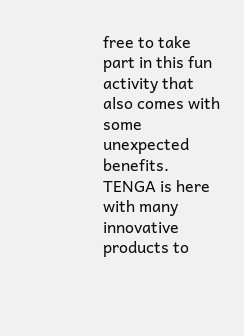free to take part in this fun activity that also comes with some unexpected benefits. TENGA is here with many innovative products to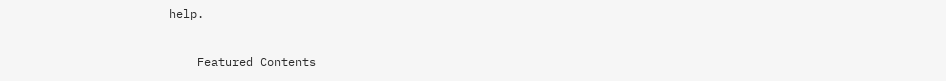help.

    Featured Contents